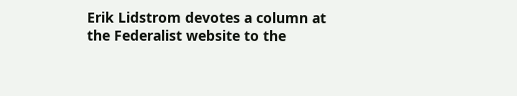Erik Lidstrom devotes a column at the Federalist website to the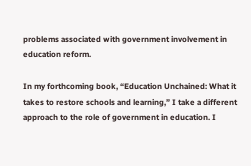problems associated with government involvement in education reform.

In my forthcoming book, “Education Unchained: What it takes to restore schools and learning,” I take a different approach to the role of government in education. I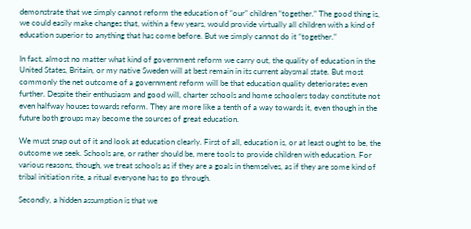demonstrate that we simply cannot reform the education of “our” children “together.” The good thing is, we could easily make changes that, within a few years, would provide virtually all children with a kind of education superior to anything that has come before. But we simply cannot do it “together.”

In fact, almost no matter what kind of government reform we carry out, the quality of education in the United States, Britain, or my native Sweden will at best remain in its current abysmal state. But most commonly the net outcome of a government reform will be that education quality deteriorates even further. Despite their enthusiasm and good will, charter schools and home schoolers today constitute not even halfway houses towards reform. They are more like a tenth of a way towards it, even though in the future both groups may become the sources of great education.

We must snap out of it and look at education clearly. First of all, education is, or at least ought to be, the outcome we seek. Schools are, or rather should be, mere tools to provide children with education. For various reasons, though, we treat schools as if they are a goals in themselves, as if they are some kind of tribal initiation rite, a ritual everyone has to go through.

Secondly, a hidden assumption is that we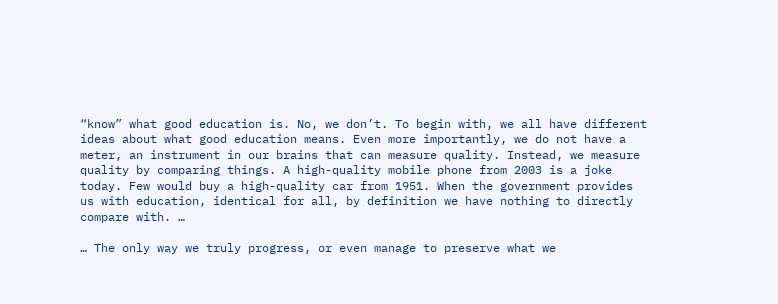“know” what good education is. No, we don’t. To begin with, we all have different ideas about what good education means. Even more importantly, we do not have a meter, an instrument in our brains that can measure quality. Instead, we measure quality by comparing things. A high-quality mobile phone from 2003 is a joke today. Few would buy a high-quality car from 1951. When the government provides us with education, identical for all, by definition we have nothing to directly compare with. …

… The only way we truly progress, or even manage to preserve what we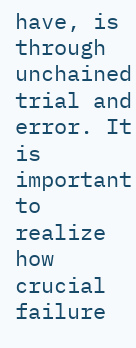have, is through unchained trial and error. It is important to realize how crucial failure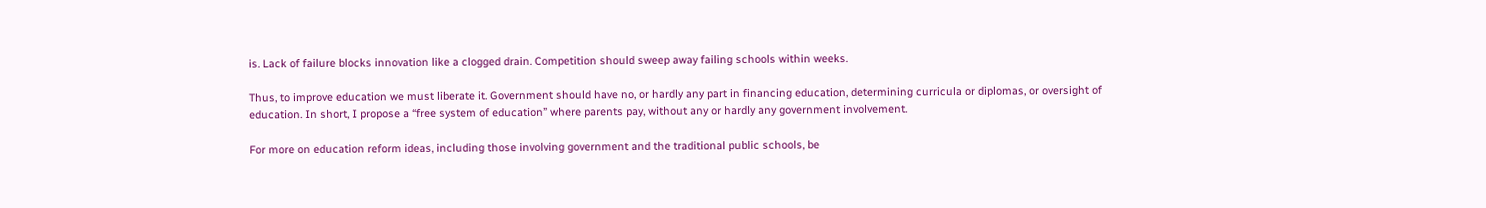is. Lack of failure blocks innovation like a clogged drain. Competition should sweep away failing schools within weeks.

Thus, to improve education we must liberate it. Government should have no, or hardly any part in financing education, determining curricula or diplomas, or oversight of education. In short, I propose a “free system of education” where parents pay, without any or hardly any government involvement.

For more on education reform ideas, including those involving government and the traditional public schools, be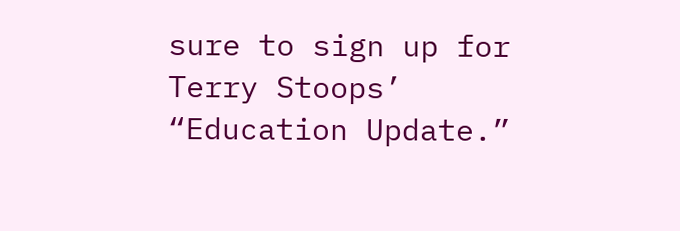sure to sign up for Terry Stoops’ “Education Update.”